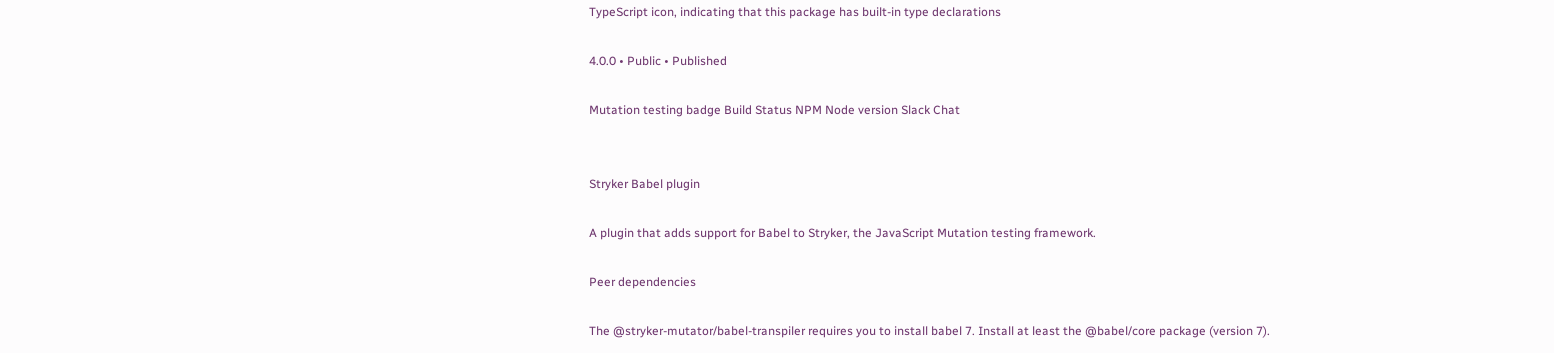TypeScript icon, indicating that this package has built-in type declarations

4.0.0 • Public • Published

Mutation testing badge Build Status NPM Node version Slack Chat


Stryker Babel plugin

A plugin that adds support for Babel to Stryker, the JavaScript Mutation testing framework.

Peer dependencies

The @stryker-mutator/babel-transpiler requires you to install babel 7. Install at least the @babel/core package (version 7).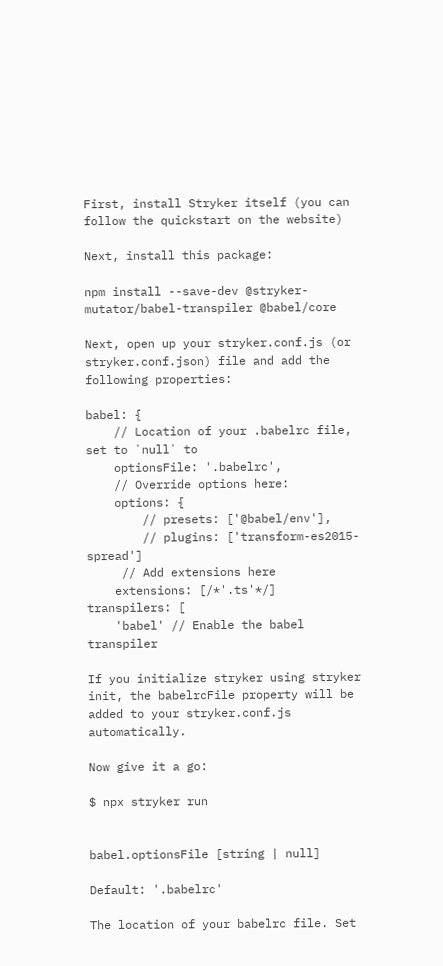First, install Stryker itself (you can follow the quickstart on the website)

Next, install this package:

npm install --save-dev @stryker-mutator/babel-transpiler @babel/core

Next, open up your stryker.conf.js (or stryker.conf.json) file and add the following properties:

babel: {
    // Location of your .babelrc file, set to `null` to
    optionsFile: '.babelrc',
    // Override options here:
    options: {
        // presets: ['@babel/env'],
        // plugins: ['transform-es2015-spread']
     // Add extensions here
    extensions: [/*'.ts'*/]
transpilers: [
    'babel' // Enable the babel transpiler

If you initialize stryker using stryker init, the babelrcFile property will be added to your stryker.conf.js automatically.

Now give it a go:

$ npx stryker run


babel.optionsFile [string | null]

Default: '.babelrc'

The location of your babelrc file. Set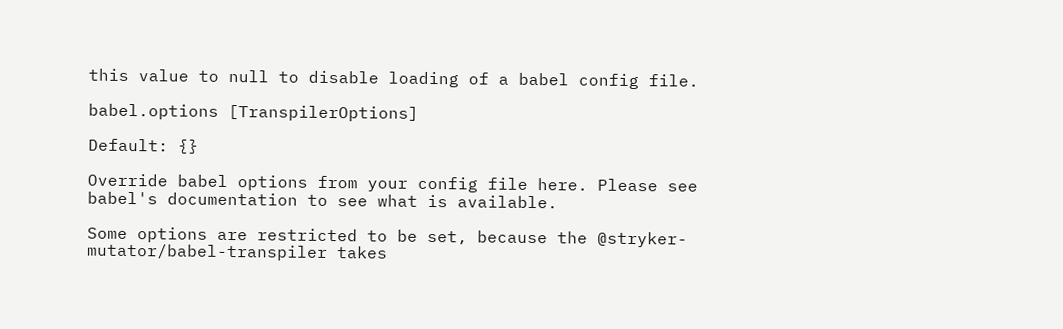this value to null to disable loading of a babel config file.

babel.options [TranspilerOptions]

Default: {}

Override babel options from your config file here. Please see babel's documentation to see what is available.

Some options are restricted to be set, because the @stryker-mutator/babel-transpiler takes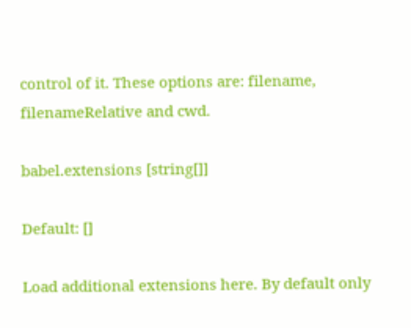control of it. These options are: filename, filenameRelative and cwd.

babel.extensions [string[]]

Default: []

Load additional extensions here. By default only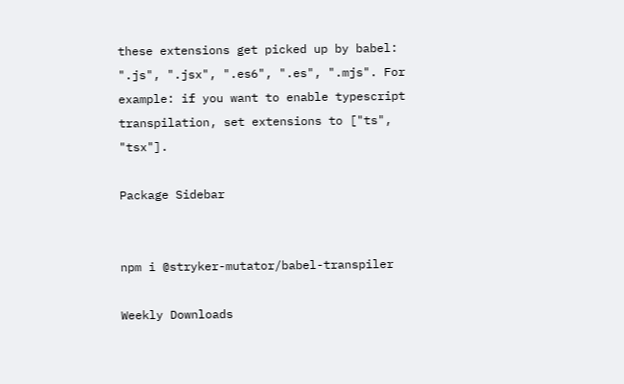these extensions get picked up by babel: ".js", ".jsx", ".es6", ".es", ".mjs". For example: if you want to enable typescript transpilation, set extensions to ["ts", "tsx"].

Package Sidebar


npm i @stryker-mutator/babel-transpiler

Weekly Downloads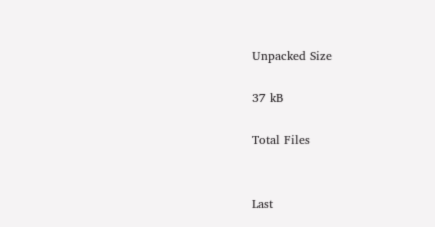Unpacked Size

37 kB

Total Files


Last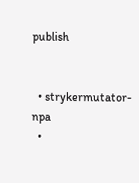publish


  • strykermutator-npa
  •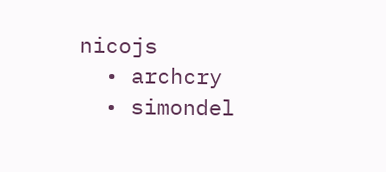nicojs
  • archcry
  • simondel